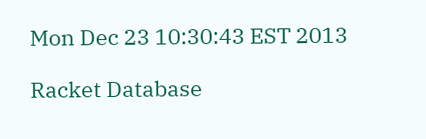Mon Dec 23 10:30:43 EST 2013

Racket Database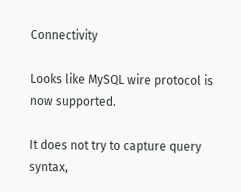Connectivity

Looks like MySQL wire protocol is now supported.

It does not try to capture query syntax,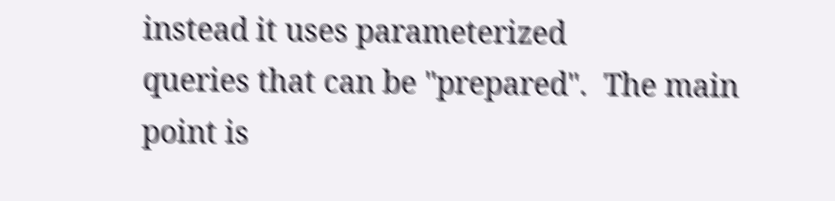instead it uses parameterized
queries that can be "prepared".  The main point is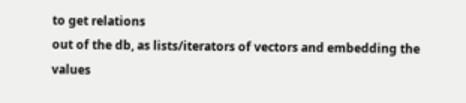to get relations
out of the db, as lists/iterators of vectors and embedding the values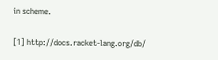in scheme.

[1] http://docs.racket-lang.org/db/